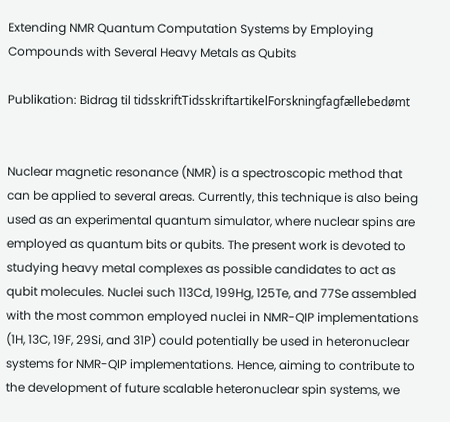Extending NMR Quantum Computation Systems by Employing Compounds with Several Heavy Metals as Qubits

Publikation: Bidrag til tidsskriftTidsskriftartikelForskningfagfællebedømt


Nuclear magnetic resonance (NMR) is a spectroscopic method that can be applied to several areas. Currently, this technique is also being used as an experimental quantum simulator, where nuclear spins are employed as quantum bits or qubits. The present work is devoted to studying heavy metal complexes as possible candidates to act as qubit molecules. Nuclei such 113Cd, 199Hg, 125Te, and 77Se assembled with the most common employed nuclei in NMR-QIP implementations (1H, 13C, 19F, 29Si, and 31P) could potentially be used in heteronuclear systems for NMR-QIP implementations. Hence, aiming to contribute to the development of future scalable heteronuclear spin systems, we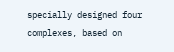specially designed four complexes, based on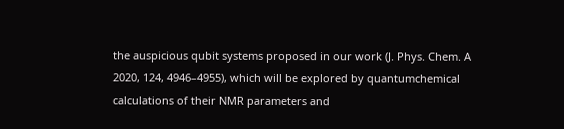the auspicious qubit systems proposed in our work (J. Phys. Chem. A 2020, 124, 4946–4955), which will be explored by quantumchemical calculations of their NMR parameters and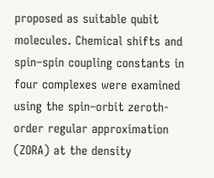proposed as suitable qubit molecules. Chemical shifts and spin–spin coupling constants in four complexes were examined using the spin–orbit zeroth-order regular approximation (ZORA) at the density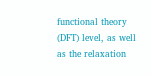functional theory (DFT) level, as well as the relaxation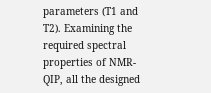parameters (T1 and T2). Examining the required spectral properties of NMR-QIP, all the designed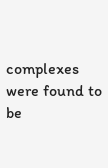complexes were found to be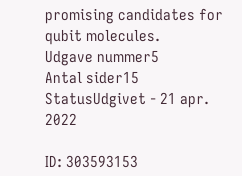promising candidates for qubit molecules.
Udgave nummer5
Antal sider15
StatusUdgivet - 21 apr. 2022

ID: 303593153